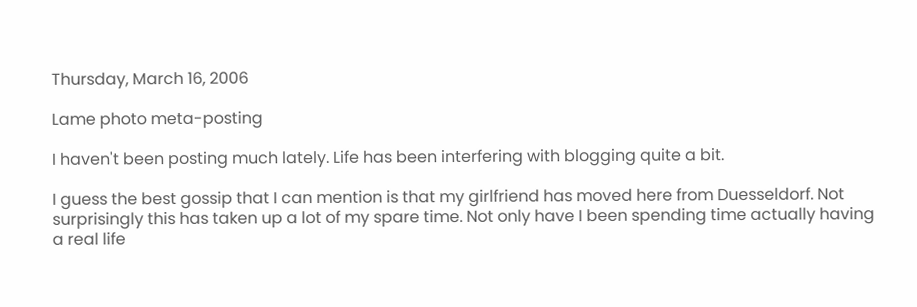Thursday, March 16, 2006

Lame photo meta-posting

I haven't been posting much lately. Life has been interfering with blogging quite a bit.

I guess the best gossip that I can mention is that my girlfriend has moved here from Duesseldorf. Not surprisingly this has taken up a lot of my spare time. Not only have I been spending time actually having a real life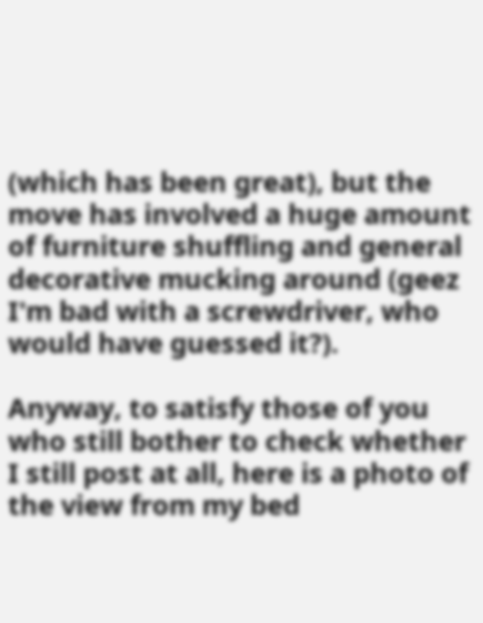(which has been great), but the move has involved a huge amount of furniture shuffling and general decorative mucking around (geez I'm bad with a screwdriver, who would have guessed it?).

Anyway, to satisfy those of you who still bother to check whether I still post at all, here is a photo of the view from my bed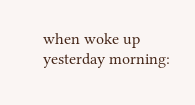when woke up yesterday morning: